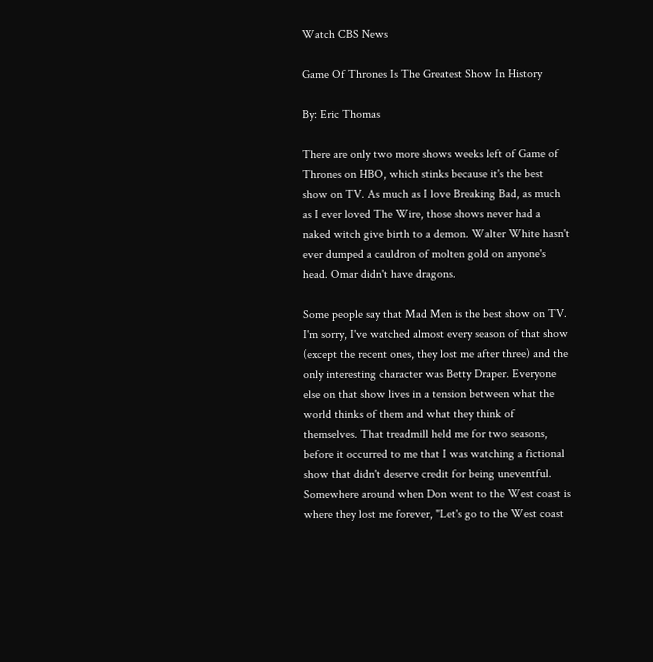Watch CBS News

Game Of Thrones Is The Greatest Show In History

By: Eric Thomas

There are only two more shows weeks left of Game of Thrones on HBO, which stinks because it's the best show on TV. As much as I love Breaking Bad, as much as I ever loved The Wire, those shows never had a naked witch give birth to a demon. Walter White hasn't ever dumped a cauldron of molten gold on anyone's head. Omar didn't have dragons.

Some people say that Mad Men is the best show on TV. I'm sorry, I've watched almost every season of that show (except the recent ones, they lost me after three) and the only interesting character was Betty Draper. Everyone else on that show lives in a tension between what the world thinks of them and what they think of themselves. That treadmill held me for two seasons, before it occurred to me that I was watching a fictional show that didn't deserve credit for being uneventful. Somewhere around when Don went to the West coast is where they lost me forever, "Let's go to the West coast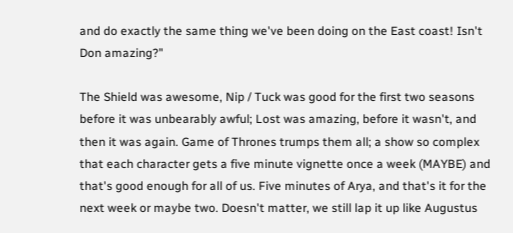and do exactly the same thing we've been doing on the East coast! Isn't Don amazing?"

The Shield was awesome, Nip / Tuck was good for the first two seasons before it was unbearably awful; Lost was amazing, before it wasn't, and then it was again. Game of Thrones trumps them all; a show so complex that each character gets a five minute vignette once a week (MAYBE) and that's good enough for all of us. Five minutes of Arya, and that's it for the next week or maybe two. Doesn't matter, we still lap it up like Augustus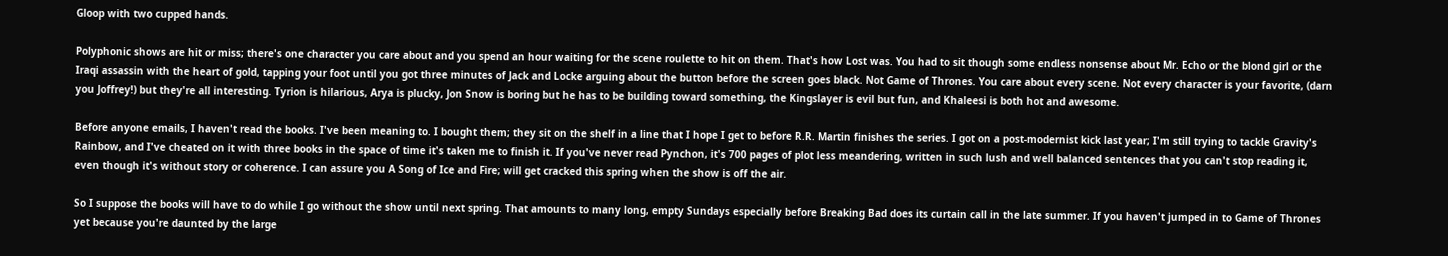Gloop with two cupped hands.

Polyphonic shows are hit or miss; there's one character you care about and you spend an hour waiting for the scene roulette to hit on them. That's how Lost was. You had to sit though some endless nonsense about Mr. Echo or the blond girl or the Iraqi assassin with the heart of gold, tapping your foot until you got three minutes of Jack and Locke arguing about the button before the screen goes black. Not Game of Thrones. You care about every scene. Not every character is your favorite, (darn you Joffrey!) but they're all interesting. Tyrion is hilarious, Arya is plucky, Jon Snow is boring but he has to be building toward something, the Kingslayer is evil but fun, and Khaleesi is both hot and awesome.

Before anyone emails, I haven't read the books. I've been meaning to. I bought them; they sit on the shelf in a line that I hope I get to before R.R. Martin finishes the series. I got on a post-modernist kick last year; I'm still trying to tackle Gravity's Rainbow, and I've cheated on it with three books in the space of time it's taken me to finish it. If you've never read Pynchon, it's 700 pages of plot less meandering, written in such lush and well balanced sentences that you can't stop reading it, even though it's without story or coherence. I can assure you A Song of Ice and Fire; will get cracked this spring when the show is off the air.

So I suppose the books will have to do while I go without the show until next spring. That amounts to many long, empty Sundays especially before Breaking Bad does its curtain call in the late summer. If you haven't jumped in to Game of Thrones yet because you're daunted by the large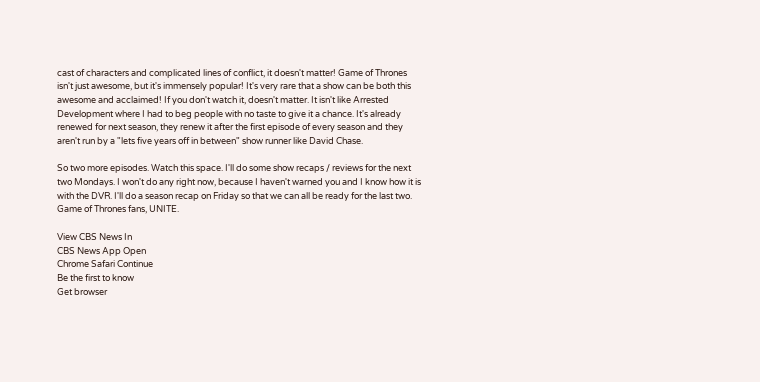cast of characters and complicated lines of conflict, it doesn't matter! Game of Thrones isn't just awesome, but it's immensely popular! It's very rare that a show can be both this awesome and acclaimed! If you don't watch it, doesn't matter. It isn't like Arrested Development where I had to beg people with no taste to give it a chance. It's already renewed for next season, they renew it after the first episode of every season and they aren't run by a "lets five years off in between" show runner like David Chase.

So two more episodes. Watch this space. I'll do some show recaps / reviews for the next two Mondays. I won't do any right now, because I haven't warned you and I know how it is with the DVR. I'll do a season recap on Friday so that we can all be ready for the last two. Game of Thrones fans, UNITE.

View CBS News In
CBS News App Open
Chrome Safari Continue
Be the first to know
Get browser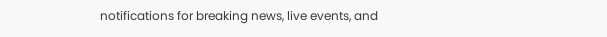notifications for breaking news, live events, and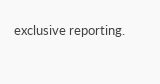exclusive reporting.